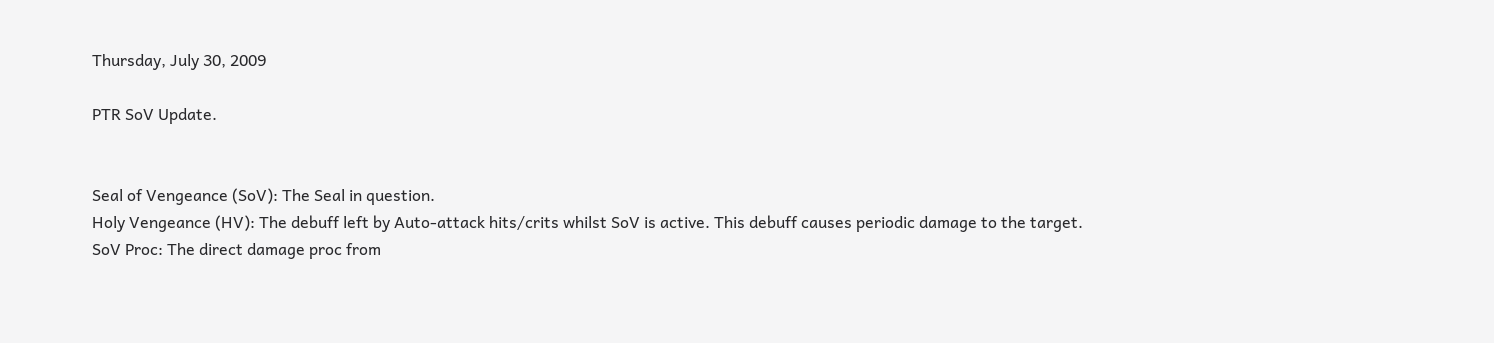Thursday, July 30, 2009

PTR SoV Update.


Seal of Vengeance (SoV): The Seal in question.
Holy Vengeance (HV): The debuff left by Auto-attack hits/crits whilst SoV is active. This debuff causes periodic damage to the target.
SoV Proc: The direct damage proc from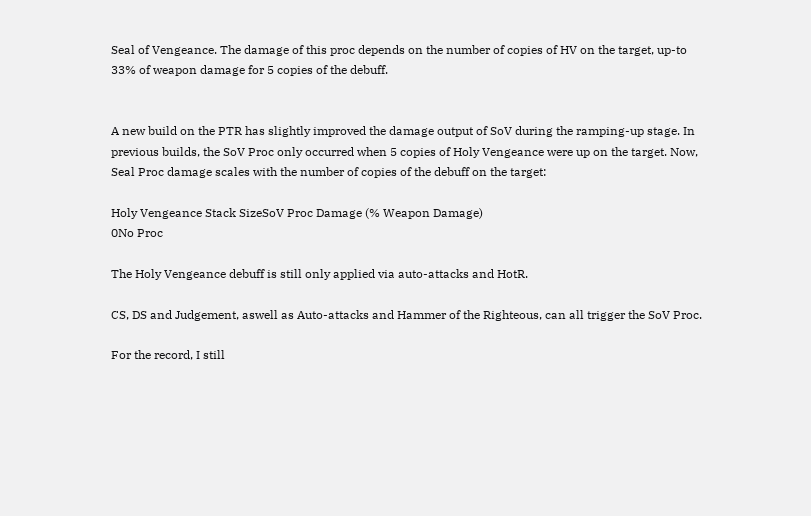Seal of Vengeance. The damage of this proc depends on the number of copies of HV on the target, up-to 33% of weapon damage for 5 copies of the debuff.


A new build on the PTR has slightly improved the damage output of SoV during the ramping-up stage. In previous builds, the SoV Proc only occurred when 5 copies of Holy Vengeance were up on the target. Now, Seal Proc damage scales with the number of copies of the debuff on the target:

Holy Vengeance Stack SizeSoV Proc Damage (% Weapon Damage)
0No Proc

The Holy Vengeance debuff is still only applied via auto-attacks and HotR.

CS, DS and Judgement, aswell as Auto-attacks and Hammer of the Righteous, can all trigger the SoV Proc.

For the record, I still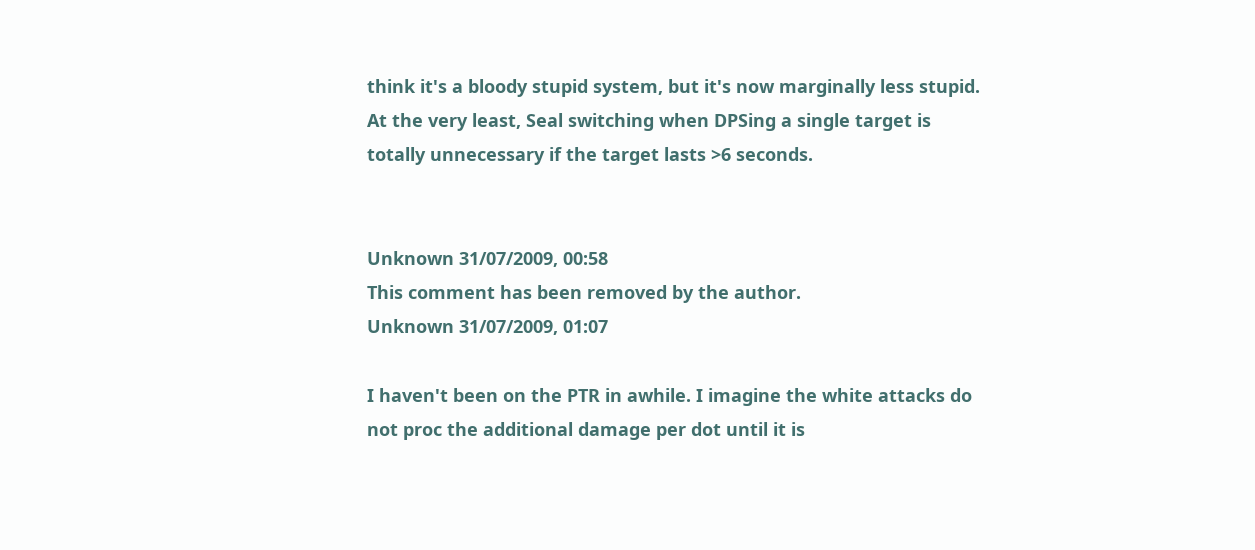think it's a bloody stupid system, but it's now marginally less stupid. At the very least, Seal switching when DPSing a single target is totally unnecessary if the target lasts >6 seconds.


Unknown 31/07/2009, 00:58
This comment has been removed by the author.
Unknown 31/07/2009, 01:07

I haven't been on the PTR in awhile. I imagine the white attacks do not proc the additional damage per dot until it is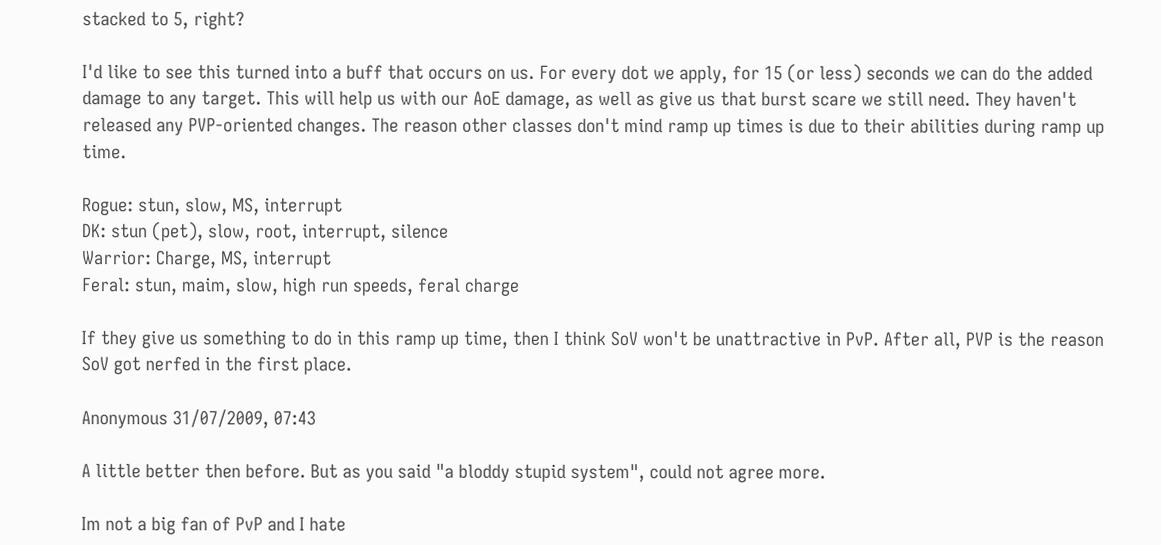stacked to 5, right?

I'd like to see this turned into a buff that occurs on us. For every dot we apply, for 15 (or less) seconds we can do the added damage to any target. This will help us with our AoE damage, as well as give us that burst scare we still need. They haven't released any PVP-oriented changes. The reason other classes don't mind ramp up times is due to their abilities during ramp up time.

Rogue: stun, slow, MS, interrupt
DK: stun (pet), slow, root, interrupt, silence
Warrior: Charge, MS, interrupt
Feral: stun, maim, slow, high run speeds, feral charge

If they give us something to do in this ramp up time, then I think SoV won't be unattractive in PvP. After all, PVP is the reason SoV got nerfed in the first place.

Anonymous 31/07/2009, 07:43

A little better then before. But as you said "a bloddy stupid system", could not agree more.

Im not a big fan of PvP and I hate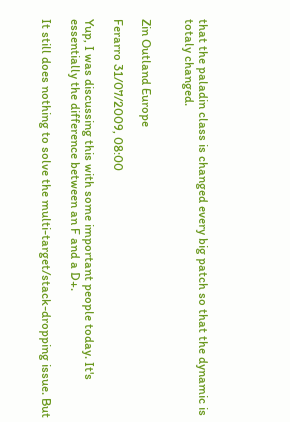that the paladin class is changed every big patch so that the dynamic is totaly changed.


Zin Outland Europe

Ferarro 31/07/2009, 08:00

Yup, I was discussing this with some important people today. It's essentially the difference between an F and a D+.

It still does nothing to solve the multi-target/stack-dropping issue. But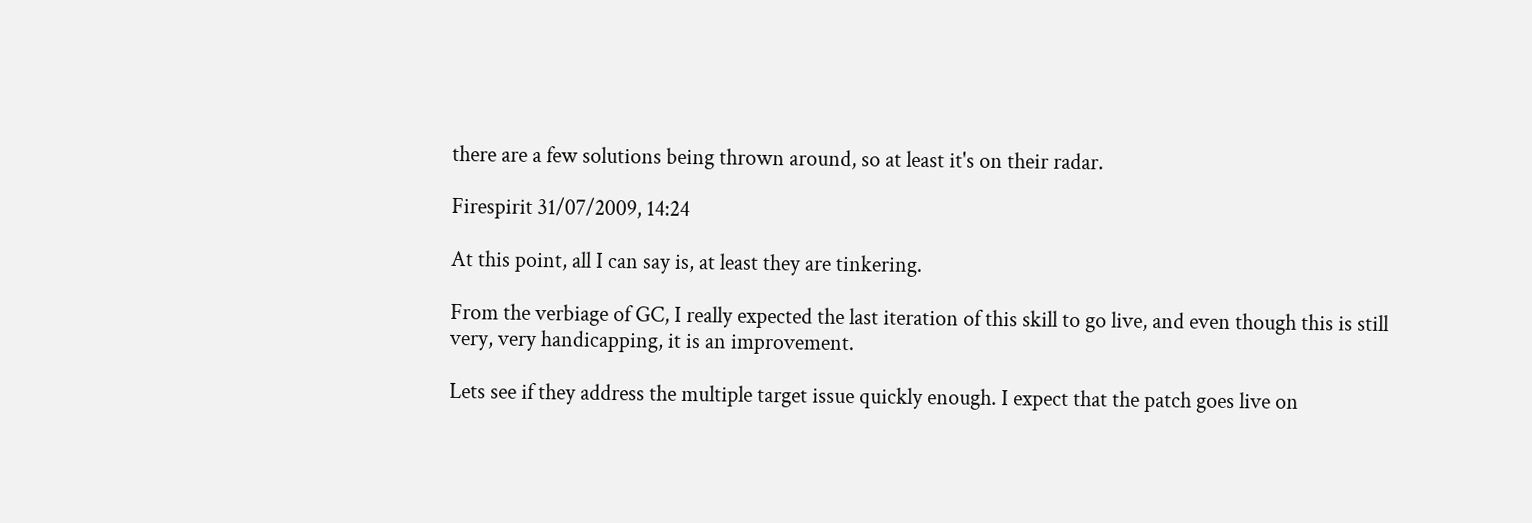there are a few solutions being thrown around, so at least it's on their radar.

Firespirit 31/07/2009, 14:24

At this point, all I can say is, at least they are tinkering.

From the verbiage of GC, I really expected the last iteration of this skill to go live, and even though this is still very, very handicapping, it is an improvement.

Lets see if they address the multiple target issue quickly enough. I expect that the patch goes live on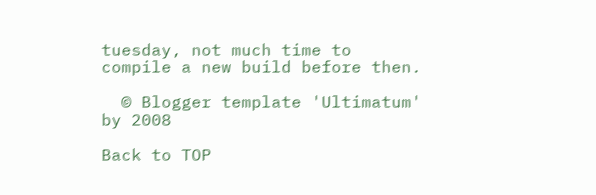tuesday, not much time to compile a new build before then.

  © Blogger template 'Ultimatum' by 2008

Back to TOP